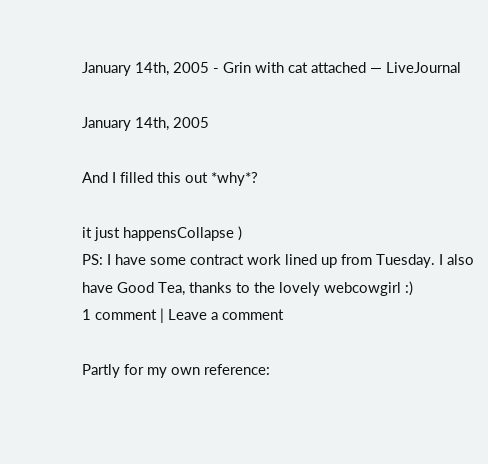January 14th, 2005 - Grin with cat attached — LiveJournal

January 14th, 2005

And I filled this out *why*?

it just happensCollapse )
PS: I have some contract work lined up from Tuesday. I also have Good Tea, thanks to the lovely webcowgirl :)
1 comment | Leave a comment

Partly for my own reference: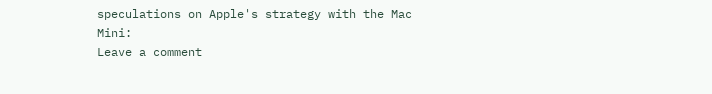speculations on Apple's strategy with the Mac Mini:
Leave a comment